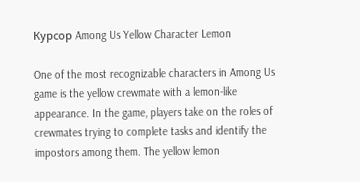Курсор Among Us Yellow Character Lemon

One of the most recognizable characters in Among Us game is the yellow crewmate with a lemon-like appearance. In the game, players take on the roles of crewmates trying to complete tasks and identify the impostors among them. The yellow lemon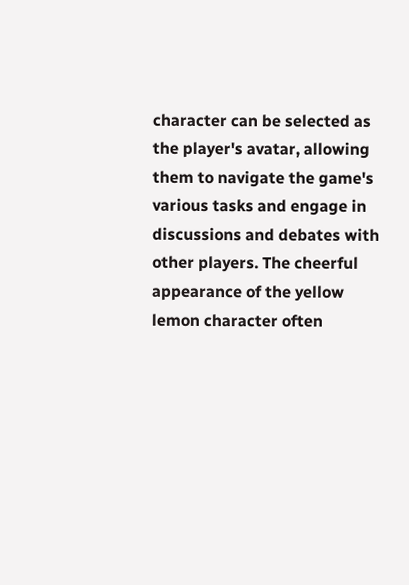character can be selected as the player's avatar, allowing them to navigate the game's various tasks and engage in discussions and debates with other players. The cheerful appearance of the yellow lemon character often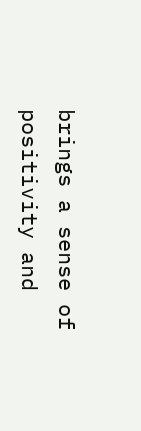brings a sense of positivity and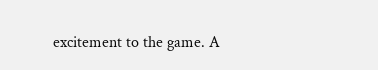excitement to the game. A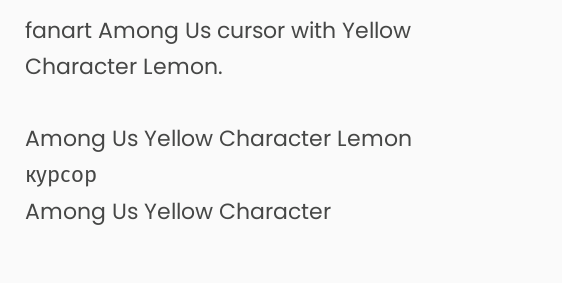fanart Among Us cursor with Yellow Character Lemon.

Among Us Yellow Character Lemon курсор
Among Us Yellow Character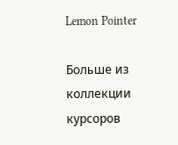Lemon Pointer

Больше из коллекции курсоров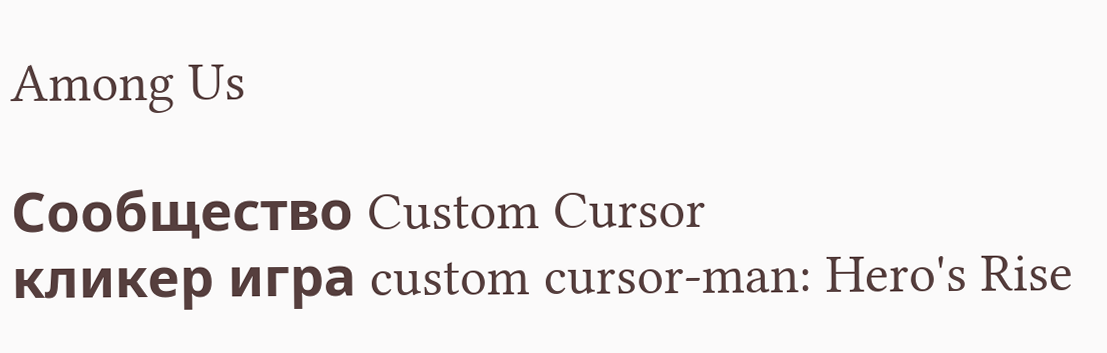Among Us

Сообщество Custom Cursor
кликер игра custom cursor-man: Hero's Rise